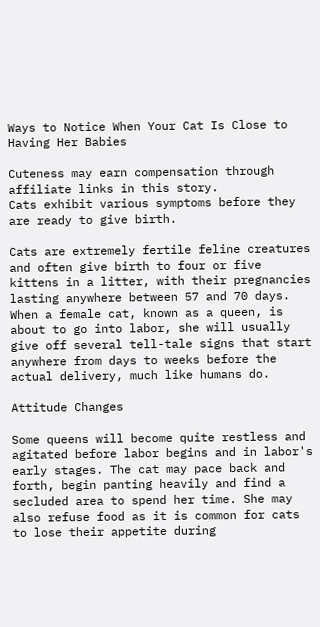Ways to Notice When Your Cat Is Close to Having Her Babies

Cuteness may earn compensation through affiliate links in this story.
Cats exhibit various symptoms before they are ready to give birth.

Cats are extremely fertile feline creatures and often give birth to four or five kittens in a litter, with their pregnancies lasting anywhere between 57 and 70 days. When a female cat, known as a queen, is about to go into labor, she will usually give off several tell-tale signs that start anywhere from days to weeks before the actual delivery, much like humans do.

Attitude Changes

Some queens will become quite restless and agitated before labor begins and in labor's early stages. The cat may pace back and forth, begin panting heavily and find a secluded area to spend her time. She may also refuse food as it is common for cats to lose their appetite during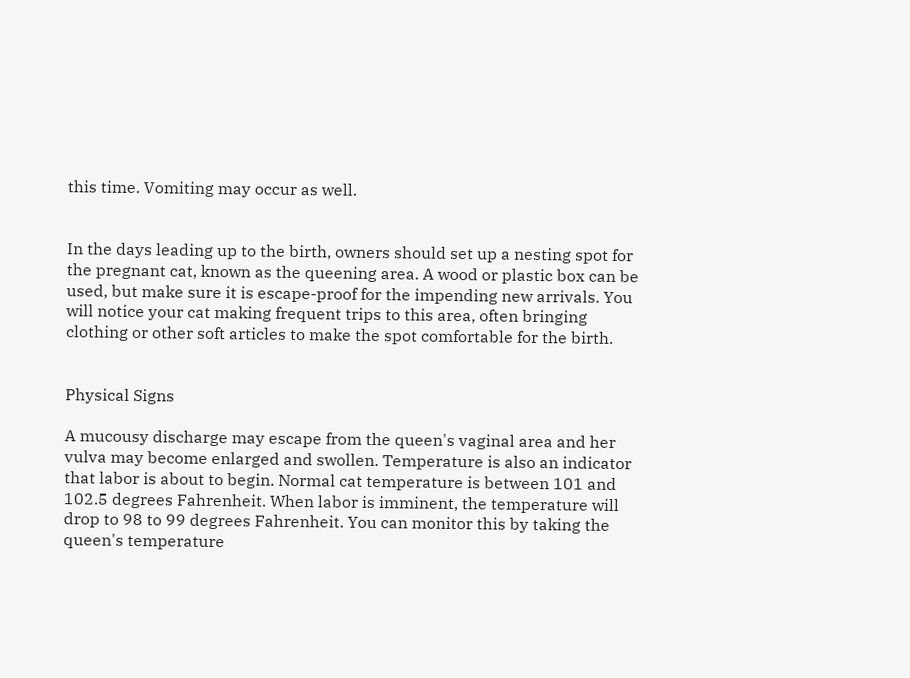this time. Vomiting may occur as well.


In the days leading up to the birth, owners should set up a nesting spot for the pregnant cat, known as the queening area. A wood or plastic box can be used, but make sure it is escape-proof for the impending new arrivals. You will notice your cat making frequent trips to this area, often bringing clothing or other soft articles to make the spot comfortable for the birth.


Physical Signs

A mucousy discharge may escape from the queen's vaginal area and her vulva may become enlarged and swollen. Temperature is also an indicator that labor is about to begin. Normal cat temperature is between 101 and 102.5 degrees Fahrenheit. When labor is imminent, the temperature will drop to 98 to 99 degrees Fahrenheit. You can monitor this by taking the queen's temperature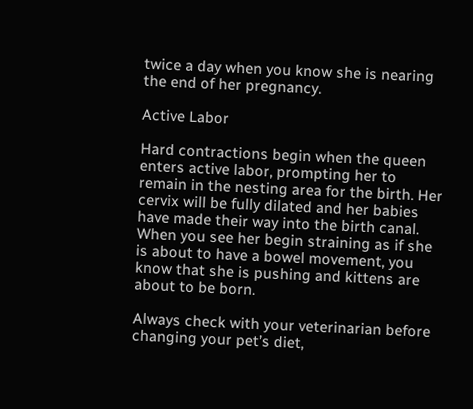twice a day when you know she is nearing the end of her pregnancy.

Active Labor

Hard contractions begin when the queen enters active labor, prompting her to remain in the nesting area for the birth. Her cervix will be fully dilated and her babies have made their way into the birth canal. When you see her begin straining as if she is about to have a bowel movement, you know that she is pushing and kittens are about to be born.

Always check with your veterinarian before changing your pet’s diet,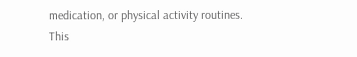medication, or physical activity routines. This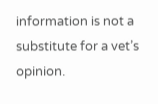information is not a substitute for a vet’s opinion.